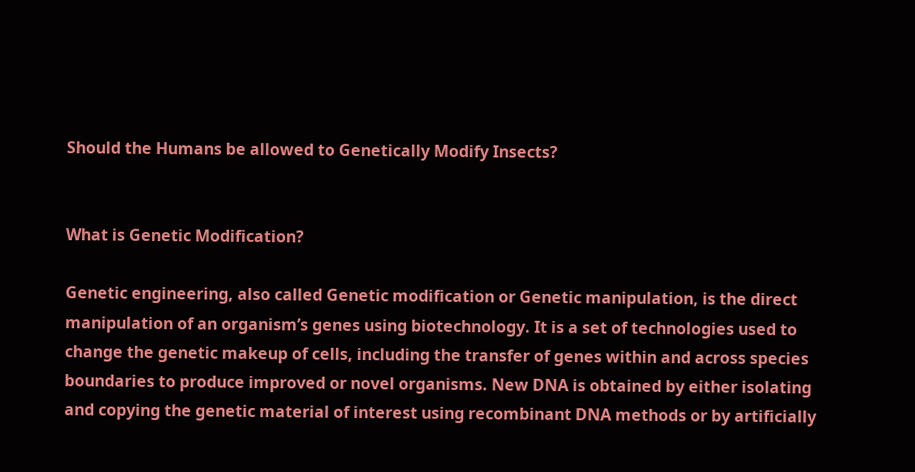Should the Humans be allowed to Genetically Modify Insects?


What is Genetic Modification?

Genetic engineering, also called Genetic modification or Genetic manipulation, is the direct manipulation of an organism’s genes using biotechnology. It is a set of technologies used to change the genetic makeup of cells, including the transfer of genes within and across species boundaries to produce improved or novel organisms. New DNA is obtained by either isolating and copying the genetic material of interest using recombinant DNA methods or by artificially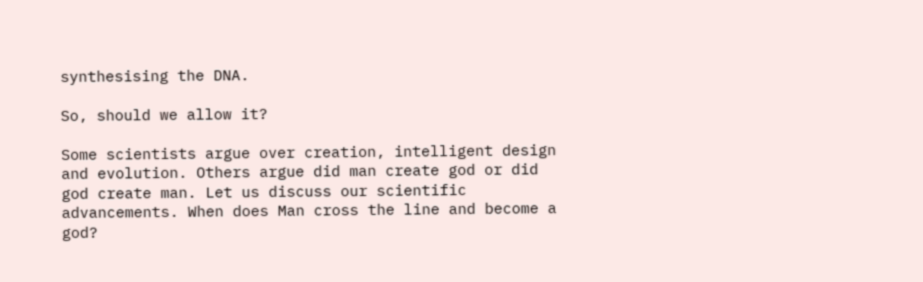synthesising the DNA.

So, should we allow it?

Some scientists argue over creation, intelligent design and evolution. Others argue did man create god or did god create man. Let us discuss our scientific advancements. When does Man cross the line and become a god?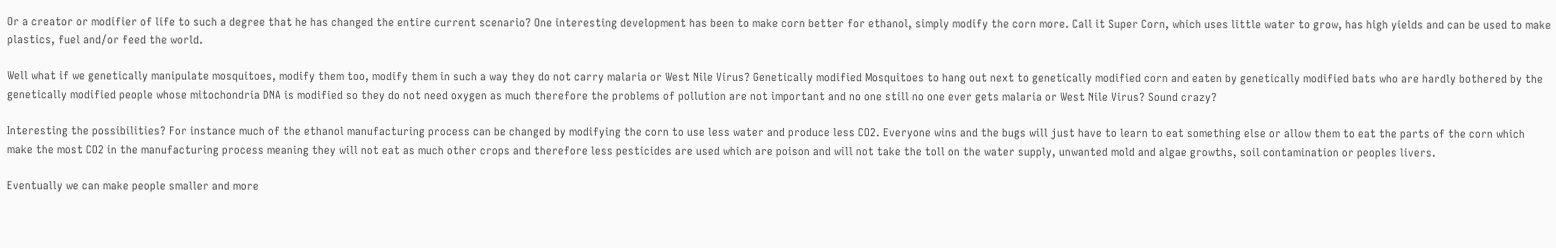Or a creator or modifier of life to such a degree that he has changed the entire current scenario? One interesting development has been to make corn better for ethanol, simply modify the corn more. Call it Super Corn, which uses little water to grow, has high yields and can be used to make plastics, fuel and/or feed the world.

Well what if we genetically manipulate mosquitoes, modify them too, modify them in such a way they do not carry malaria or West Nile Virus? Genetically modified Mosquitoes to hang out next to genetically modified corn and eaten by genetically modified bats who are hardly bothered by the genetically modified people whose mitochondria DNA is modified so they do not need oxygen as much therefore the problems of pollution are not important and no one still no one ever gets malaria or West Nile Virus? Sound crazy?

Interesting the possibilities? For instance much of the ethanol manufacturing process can be changed by modifying the corn to use less water and produce less CO2. Everyone wins and the bugs will just have to learn to eat something else or allow them to eat the parts of the corn which make the most CO2 in the manufacturing process meaning they will not eat as much other crops and therefore less pesticides are used which are poison and will not take the toll on the water supply, unwanted mold and algae growths, soil contamination or peoples livers.

Eventually we can make people smaller and more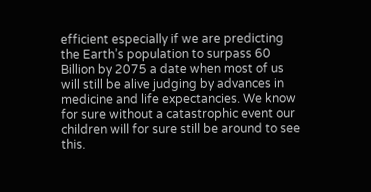efficient especially if we are predicting the Earth’s population to surpass 60 Billion by 2075 a date when most of us will still be alive judging by advances in medicine and life expectancies. We know for sure without a catastrophic event our children will for sure still be around to see this.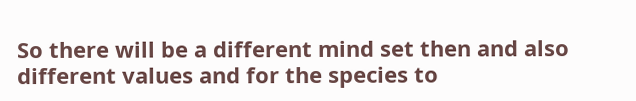So there will be a different mind set then and also different values and for the species to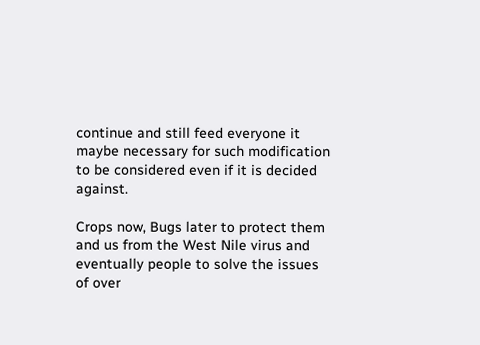continue and still feed everyone it maybe necessary for such modification to be considered even if it is decided against.

Crops now, Bugs later to protect them and us from the West Nile virus and eventually people to solve the issues of over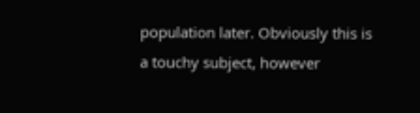population later. Obviously this is a touchy subject, however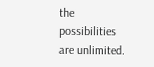the possibilities are unlimited.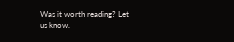Was it worth reading? Let us know.